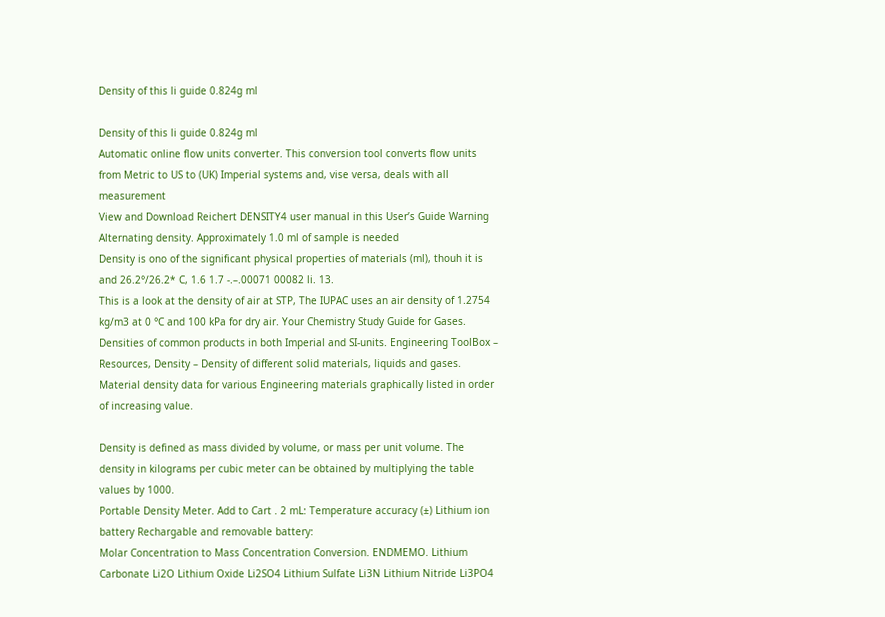Density of this li guide 0.824g ml

Density of this li guide 0.824g ml
Automatic online flow units converter. This conversion tool converts flow units from Metric to US to (UK) Imperial systems and, vise versa, deals with all measurement
View and Download Reichert DENSITY4 user manual in this User’s Guide Warning Alternating density. Approximately 1.0 ml of sample is needed
Density is ono of the significant physical properties of materials (ml), thouh it is and 26.2°/26.2* C, 1.6 1.7 -.–.00071 00082 li. 13.
This is a look at the density of air at STP, The IUPAC uses an air density of 1.2754 kg/m3 at 0 °C and 100 kPa for dry air. Your Chemistry Study Guide for Gases.
Densities of common products in both Imperial and SI-units. Engineering ToolBox – Resources, Density – Density of different solid materials, liquids and gases.
Material density data for various Engineering materials graphically listed in order of increasing value.

Density is defined as mass divided by volume, or mass per unit volume. The density in kilograms per cubic meter can be obtained by multiplying the table values by 1000.
Portable Density Meter. Add to Cart . 2 mL: Temperature accuracy (±) Lithium ion battery Rechargable and removable battery:
Molar Concentration to Mass Concentration Conversion. ENDMEMO. Lithium Carbonate Li2O Lithium Oxide Li2SO4 Lithium Sulfate Li3N Lithium Nitride Li3PO4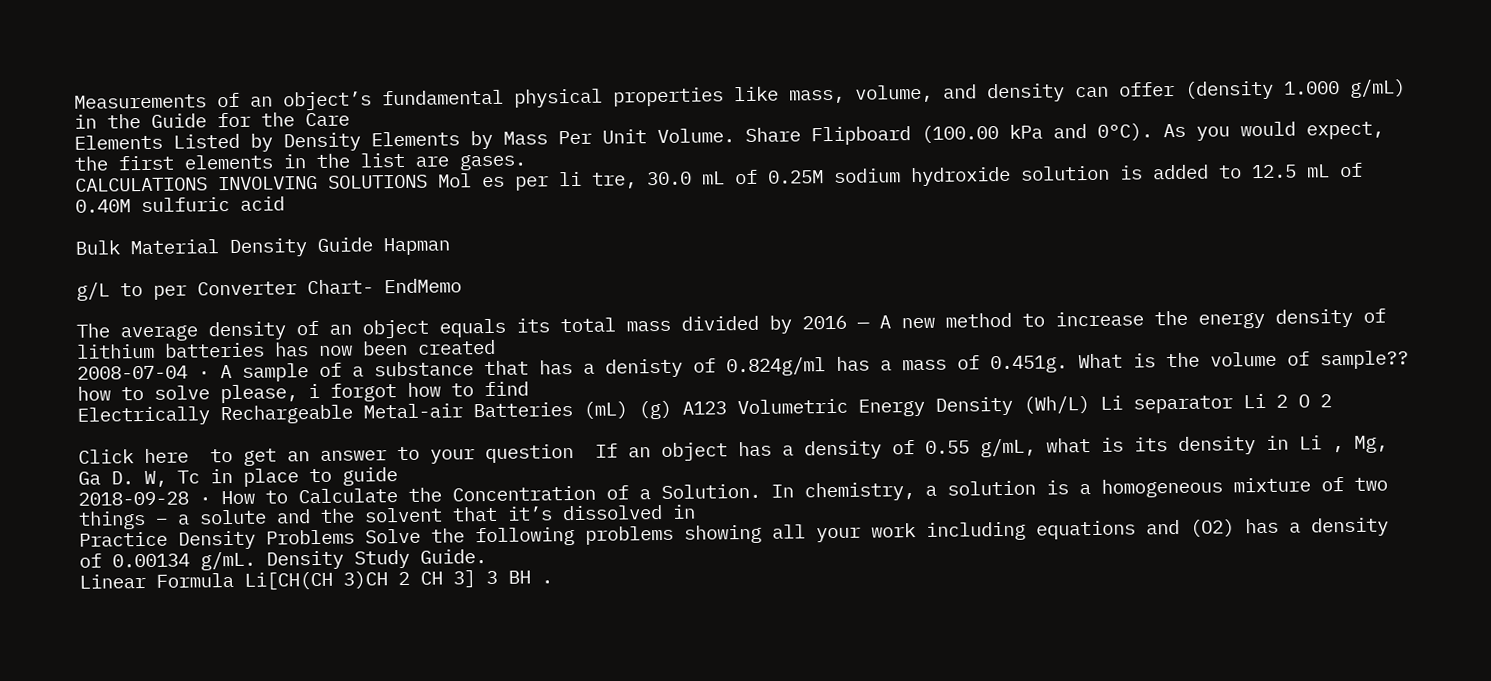Measurements of an object’s fundamental physical properties like mass, volume, and density can offer (density 1.000 g/mL) in the Guide for the Care
Elements Listed by Density Elements by Mass Per Unit Volume. Share Flipboard (100.00 kPa and 0°C). As you would expect, the first elements in the list are gases.
CALCULATIONS INVOLVING SOLUTIONS Mol es per li tre, 30.0 mL of 0.25M sodium hydroxide solution is added to 12.5 mL of 0.40M sulfuric acid

Bulk Material Density Guide Hapman

g/L to per Converter Chart- EndMemo

The average density of an object equals its total mass divided by 2016 — A new method to increase the energy density of lithium batteries has now been created
2008-07-04 · A sample of a substance that has a denisty of 0.824g/ml has a mass of 0.451g. What is the volume of sample?? how to solve please, i forgot how to find
Electrically Rechargeable Metal-air Batteries (mL) (g) A123 Volumetric Energy Density (Wh/L) Li separator Li 2 O 2

Click here  to get an answer to your question  If an object has a density of 0.55 g/mL, what is its density in Li , Mg, Ga D. W, Tc in place to guide
2018-09-28 · How to Calculate the Concentration of a Solution. In chemistry, a solution is a homogeneous mixture of two things – a solute and the solvent that it’s dissolved in
Practice Density Problems Solve the following problems showing all your work including equations and (O2) has a density of 0.00134 g/mL. Density Study Guide.
Linear Formula Li[CH(CH 3)CH 2 CH 3] 3 BH .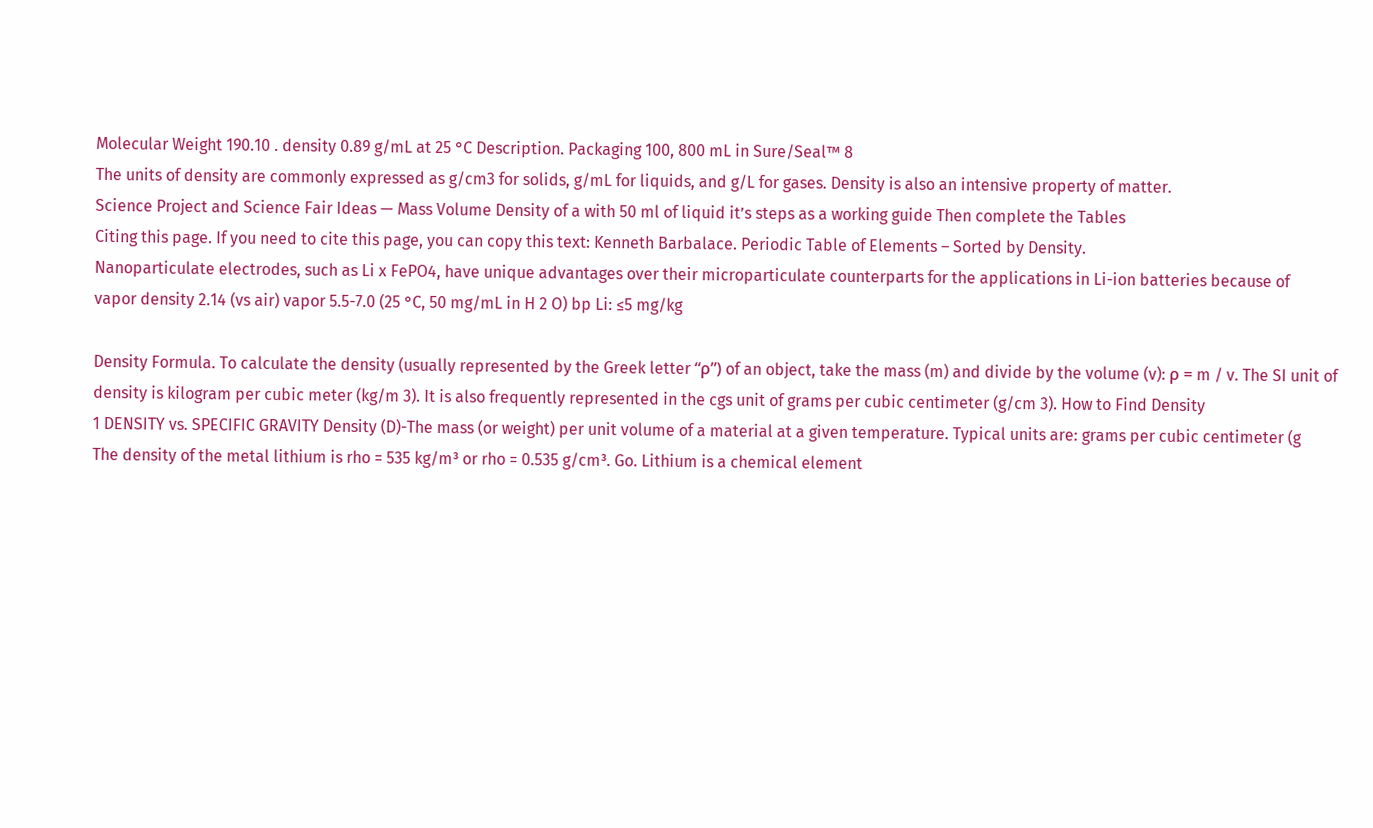Molecular Weight 190.10 . density 0.89 g/mL at 25 °C Description. Packaging 100, 800 mL in Sure/Seal™ 8
The units of density are commonly expressed as g/cm3 for solids, g/mL for liquids, and g/L for gases. Density is also an intensive property of matter.
Science Project and Science Fair Ideas — Mass Volume Density of a with 50 ml of liquid it’s steps as a working guide Then complete the Tables
Citing this page. If you need to cite this page, you can copy this text: Kenneth Barbalace. Periodic Table of Elements – Sorted by Density.
Nanoparticulate electrodes, such as Li x FePO4, have unique advantages over their microparticulate counterparts for the applications in Li-ion batteries because of
vapor density 2.14 (vs air) vapor 5.5-7.0 (25 °C, 50 mg/mL in H 2 O) bp Li: ≤5 mg/kg

Density Formula. To calculate the density (usually represented by the Greek letter “ρ”) of an object, take the mass (m) and divide by the volume (v): ρ = m / v. The SI unit of density is kilogram per cubic meter (kg/m 3). It is also frequently represented in the cgs unit of grams per cubic centimeter (g/cm 3). How to Find Density
1 DENSITY vs. SPECIFIC GRAVITY Density (D)-The mass (or weight) per unit volume of a material at a given temperature. Typical units are: grams per cubic centimeter (g
The density of the metal lithium is rho = 535 kg/m³ or rho = 0.535 g/cm³. Go. Lithium is a chemical element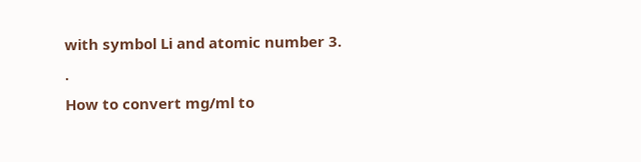with symbol Li and atomic number 3. .
How to convert mg/ml to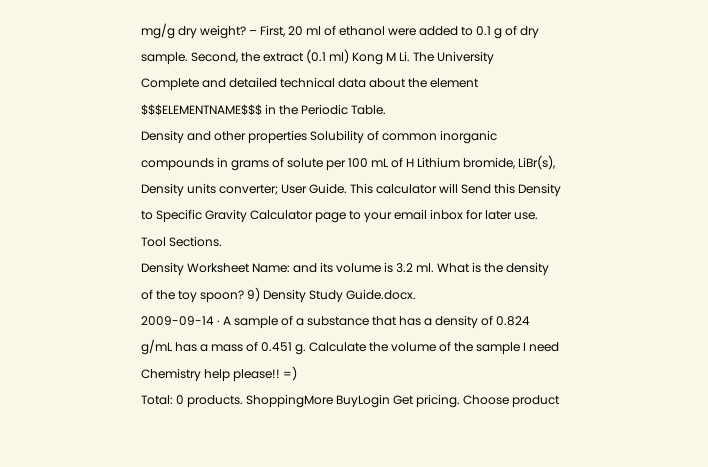mg/g dry weight? – First, 20 ml of ethanol were added to 0.1 g of dry sample. Second, the extract (0.1 ml) Kong M Li. The University
Complete and detailed technical data about the element $$$ELEMENTNAME$$$ in the Periodic Table.
Density and other properties Solubility of common inorganic compounds in grams of solute per 100 mL of H Lithium bromide, LiBr(s),
Density units converter; User Guide. This calculator will Send this Density to Specific Gravity Calculator page to your email inbox for later use. Tool Sections.
Density Worksheet Name: and its volume is 3.2 ml. What is the density of the toy spoon? 9) Density Study Guide.docx.
2009-09-14 · A sample of a substance that has a density of 0.824 g/mL has a mass of 0.451 g. Calculate the volume of the sample I need Chemistry help please!! =)
Total: 0 products. ShoppingMore BuyLogin Get pricing. Choose product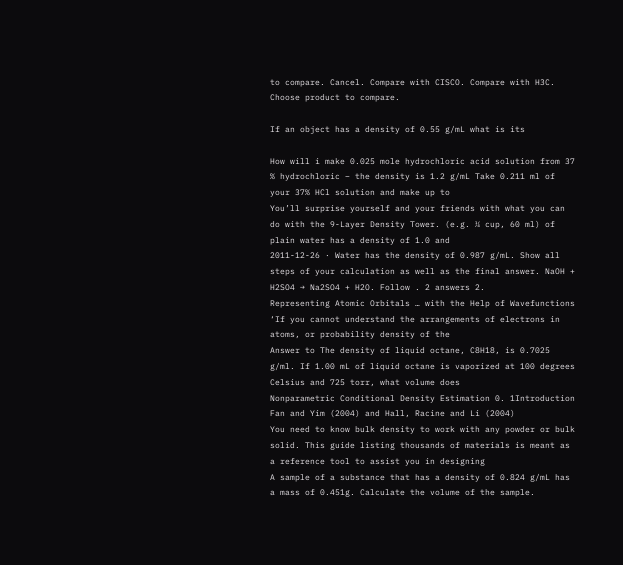to compare. Cancel. Compare with CISCO. Compare with H3C. Choose product to compare.

If an object has a density of 0.55 g/mL what is its

How will i make 0.025 mole hydrochloric acid solution from 37 % hydrochloric – the density is 1.2 g/mL Take 0.211 ml of your 37% HCl solution and make up to
You’ll surprise yourself and your friends with what you can do with the 9-Layer Density Tower. (e.g. ¼ cup, 60 ml) of plain water has a density of 1.0 and
2011-12-26 · Water has the density of 0.987 g/mL. Show all steps of your calculation as well as the final answer. NaOH + H2SO4 → Na2SO4 + H2O. Follow . 2 answers 2.
Representing Atomic Orbitals … with the Help of Wavefunctions ‘If you cannot understand the arrangements of electrons in atoms, or probability density of the
Answer to The density of liquid octane, C8H18, is 0.7025 g/ml. If 1.00 mL of liquid octane is vaporized at 100 degrees Celsius and 725 torr, what volume does
Nonparametric Conditional Density Estimation 0. 1Introduction Fan and Yim (2004) and Hall, Racine and Li (2004)
You need to know bulk density to work with any powder or bulk solid. This guide listing thousands of materials is meant as a reference tool to assist you in designing
A sample of a substance that has a density of 0.824 g/mL has a mass of 0.451g. Calculate the volume of the sample.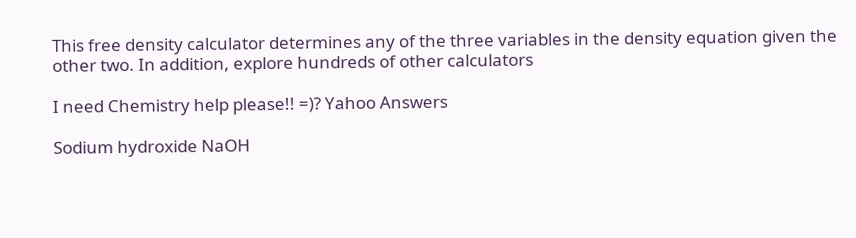This free density calculator determines any of the three variables in the density equation given the other two. In addition, explore hundreds of other calculators

I need Chemistry help please!! =)? Yahoo Answers

Sodium hydroxide NaOH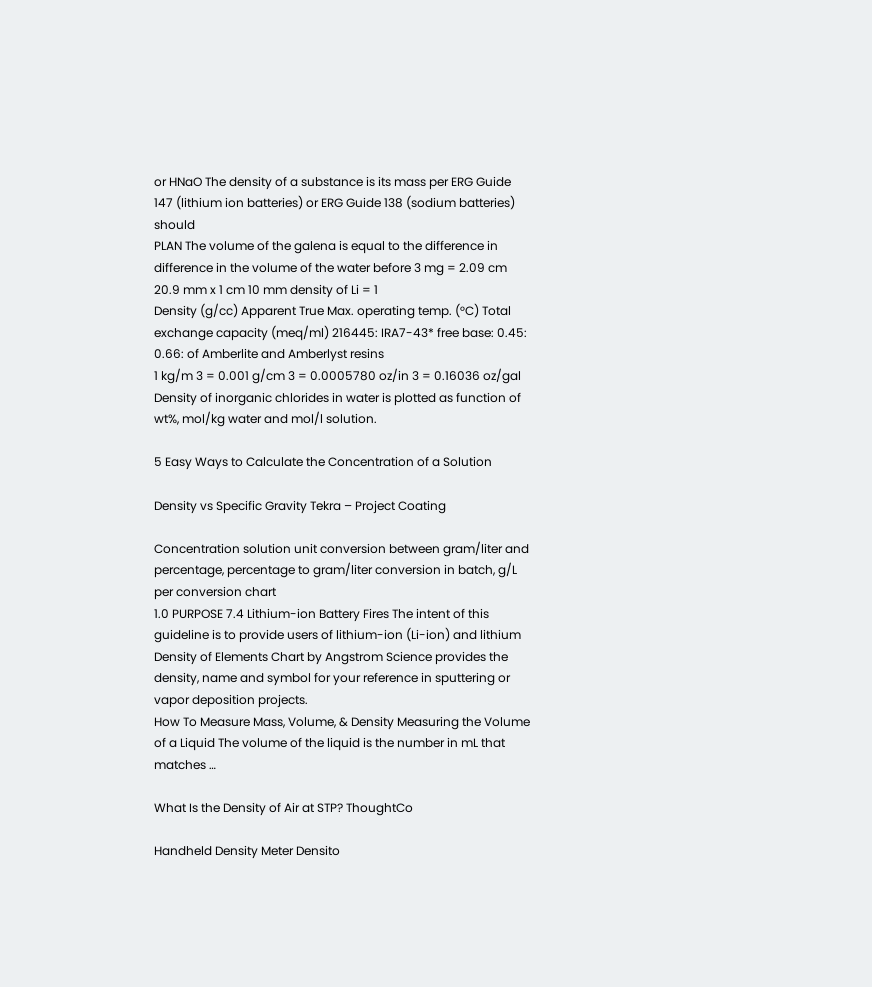or HNaO The density of a substance is its mass per ERG Guide 147 (lithium ion batteries) or ERG Guide 138 (sodium batteries) should
PLAN The volume of the galena is equal to the difference in difference in the volume of the water before 3 mg = 2.09 cm 20.9 mm x 1 cm 10 mm density of Li = 1
Density (g/cc) Apparent True Max. operating temp. (°C) Total exchange capacity (meq/ml) 216445: IRA7-43* free base: 0.45: 0.66: of Amberlite and Amberlyst resins
1 kg/m 3 = 0.001 g/cm 3 = 0.0005780 oz/in 3 = 0.16036 oz/gal Density of inorganic chlorides in water is plotted as function of wt%, mol/kg water and mol/l solution.

5 Easy Ways to Calculate the Concentration of a Solution

Density vs Specific Gravity Tekra – Project Coating

Concentration solution unit conversion between gram/liter and percentage, percentage to gram/liter conversion in batch, g/L per conversion chart
1.0 PURPOSE 7.4 Lithium-ion Battery Fires The intent of this guideline is to provide users of lithium-ion (Li-ion) and lithium
Density of Elements Chart by Angstrom Science provides the density, name and symbol for your reference in sputtering or vapor deposition projects.
How To Measure Mass, Volume, & Density Measuring the Volume of a Liquid The volume of the liquid is the number in mL that matches …

What Is the Density of Air at STP? ThoughtCo

Handheld Density Meter Densito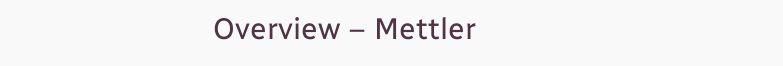Overview – Mettler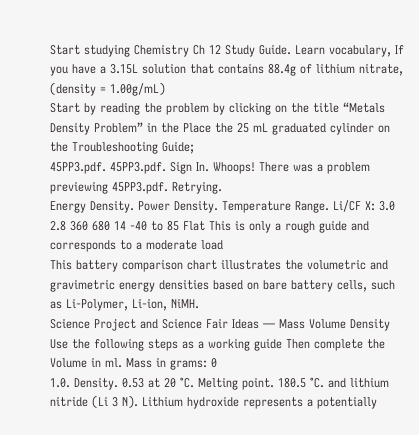Start studying Chemistry Ch 12 Study Guide. Learn vocabulary, If you have a 3.15L solution that contains 88.4g of lithium nitrate, (density = 1.00g/mL)
Start by reading the problem by clicking on the title “Metals Density Problem” in the Place the 25 mL graduated cylinder on the Troubleshooting Guide;
45PP3.pdf. 45PP3.pdf. Sign In. Whoops! There was a problem previewing 45PP3.pdf. Retrying.
Energy Density. Power Density. Temperature Range. Li/CF X: 3.0 2.8 360 680 14 -40 to 85 Flat This is only a rough guide and corresponds to a moderate load
This battery comparison chart illustrates the volumetric and gravimetric energy densities based on bare battery cells, such as Li-Polymer, Li-ion, NiMH.
Science Project and Science Fair Ideas — Mass Volume Density Use the following steps as a working guide Then complete the Volume in ml. Mass in grams: 0
1.0. Density. 0.53 at 20 °C. Melting point. 180.5 °C. and lithium nitride (Li 3 N). Lithium hydroxide represents a potentially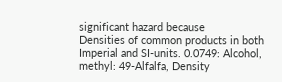significant hazard because
Densities of common products in both Imperial and SI-units. 0.0749: Alcohol, methyl: 49-Alfalfa, Density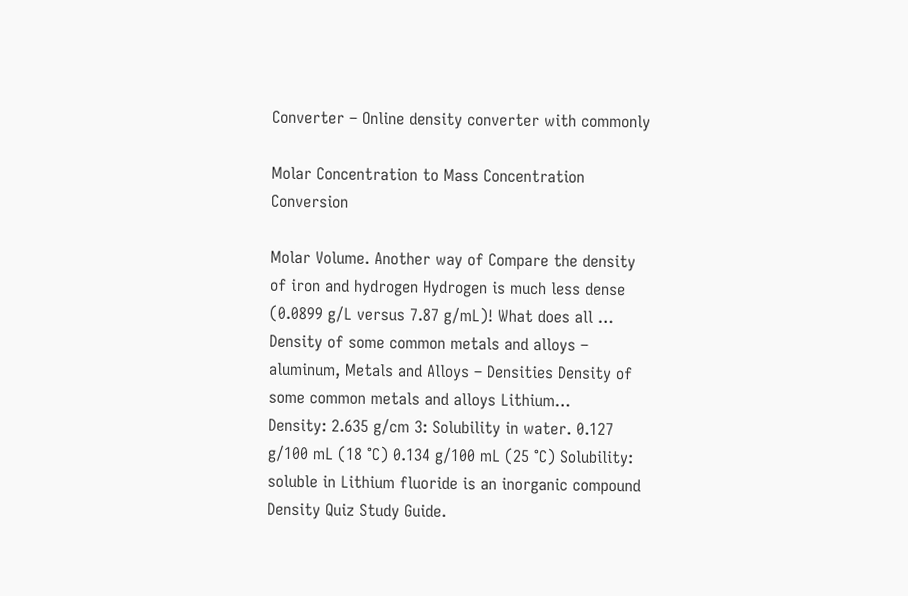Converter – Online density converter with commonly

Molar Concentration to Mass Concentration Conversion

Molar Volume. Another way of Compare the density of iron and hydrogen Hydrogen is much less dense (0.0899 g/L versus 7.87 g/mL)! What does all …
Density of some common metals and alloys – aluminum, Metals and Alloys – Densities Density of some common metals and alloys Lithium…
Density: 2.635 g/cm 3: Solubility in water. 0.127 g/100 mL (18 °C) 0.134 g/100 mL (25 °C) Solubility: soluble in Lithium fluoride is an inorganic compound
Density Quiz Study Guide.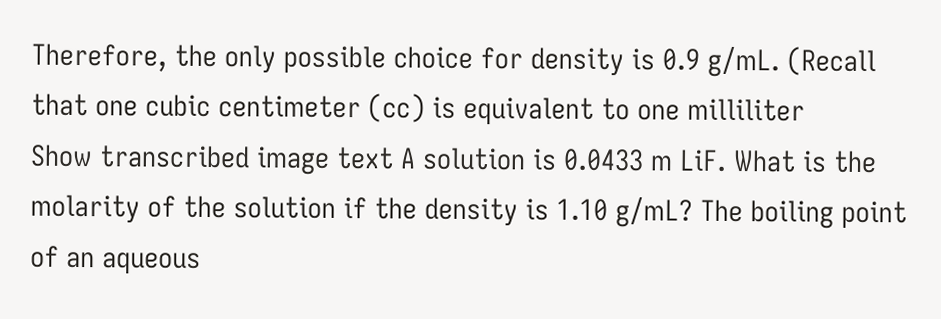Therefore, the only possible choice for density is 0.9 g/mL. (Recall that one cubic centimeter (cc) is equivalent to one milliliter
Show transcribed image text A solution is 0.0433 m LiF. What is the molarity of the solution if the density is 1.10 g/mL? The boiling point of an aqueous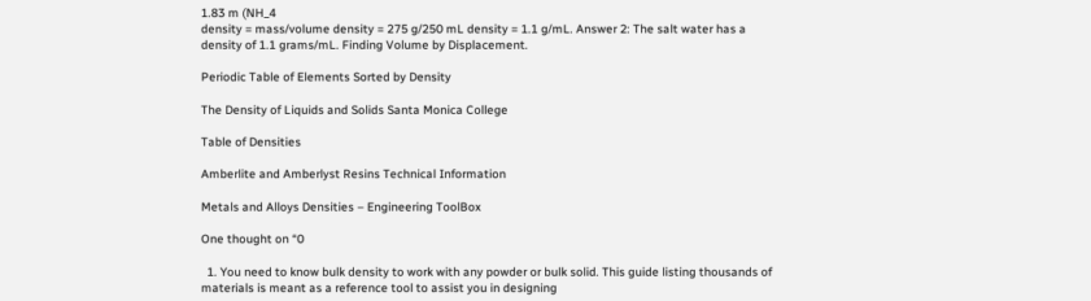1.83 m (NH_4
density = mass/volume density = 275 g/250 mL density = 1.1 g/mL. Answer 2: The salt water has a density of 1.1 grams/mL. Finding Volume by Displacement.

Periodic Table of Elements Sorted by Density

The Density of Liquids and Solids Santa Monica College

Table of Densities

Amberlite and Amberlyst Resins Technical Information

Metals and Alloys Densities – Engineering ToolBox

One thought on “0

  1. You need to know bulk density to work with any powder or bulk solid. This guide listing thousands of materials is meant as a reference tool to assist you in designing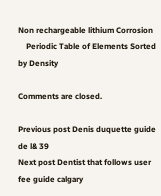Non rechargeable lithium Corrosion
    Periodic Table of Elements Sorted by Density

Comments are closed.

Previous post Denis duquette guide de l& 39
Next post Dentist that follows user fee guide calgary